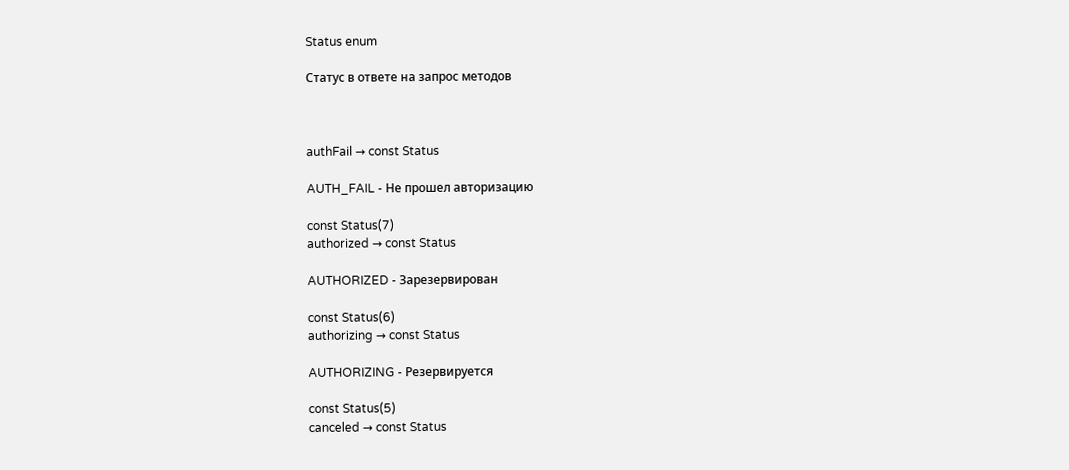Status enum

Статус в ответе на запрос методов



authFail → const Status

AUTH_FAIL - Не прошел авторизацию

const Status(7)
authorized → const Status

AUTHORIZED - Зарезервирован

const Status(6)
authorizing → const Status

AUTHORIZING - Резервируется

const Status(5)
canceled → const Status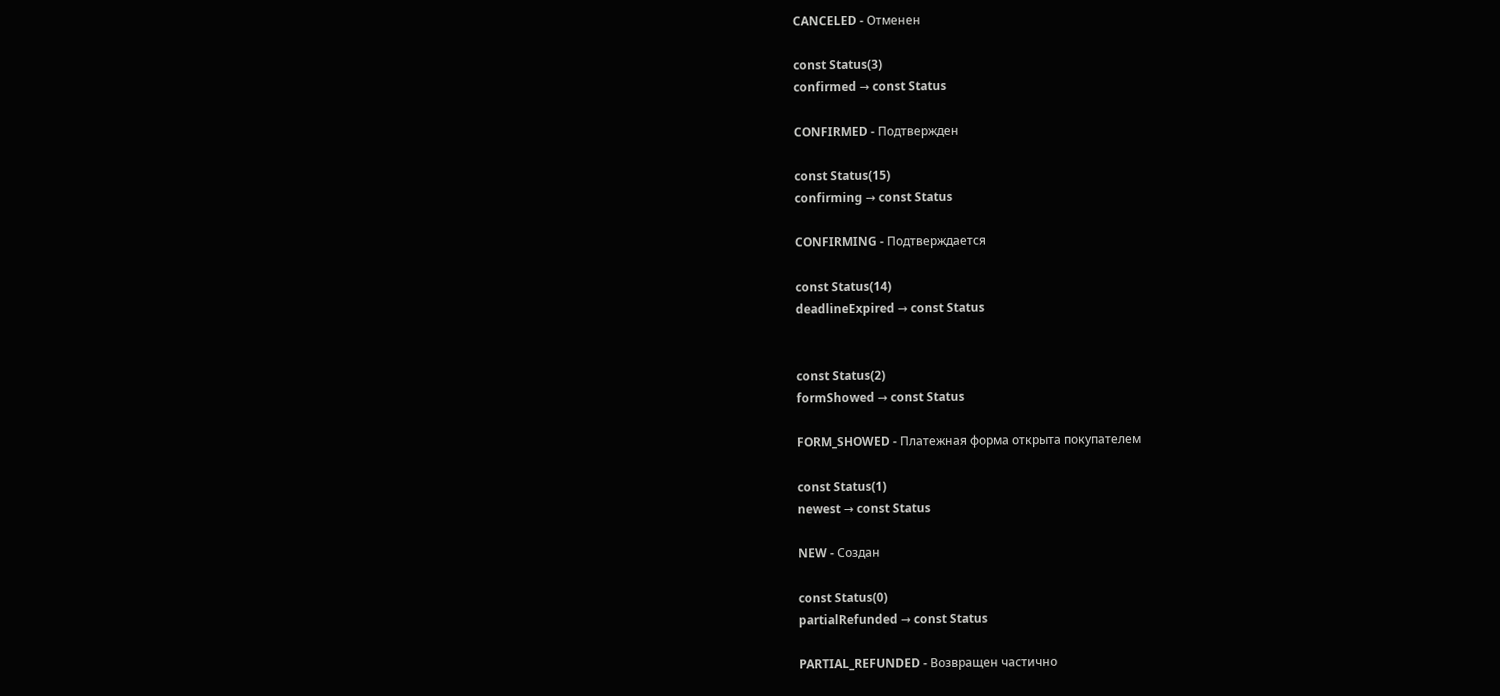CANCELED - Отменен

const Status(3)
confirmed → const Status

CONFIRMED - Подтвержден

const Status(15)
confirming → const Status

CONFIRMING - Подтверждается

const Status(14)
deadlineExpired → const Status


const Status(2)
formShowed → const Status

FORM_SHOWED - Платежная форма открыта покупателем

const Status(1)
newest → const Status

NEW - Создан

const Status(0)
partialRefunded → const Status

PARTIAL_REFUNDED - Возвращен частично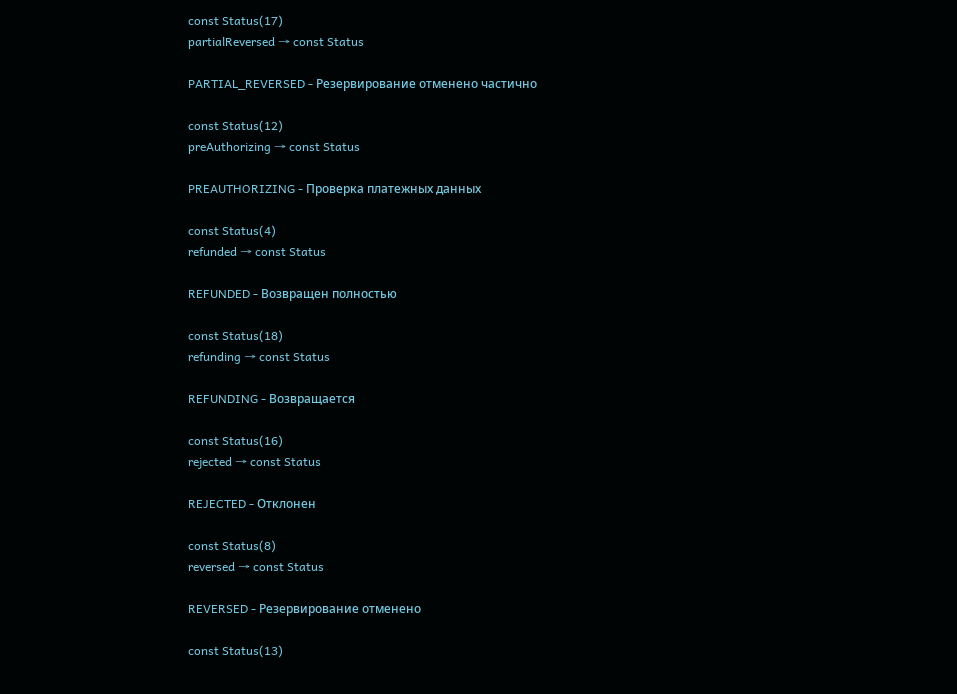const Status(17)
partialReversed → const Status

PARTIAL_REVERSED - Резервирование отменено частично

const Status(12)
preAuthorizing → const Status

PREAUTHORIZING - Проверка платежных данных

const Status(4)
refunded → const Status

REFUNDED - Возвращен полностью

const Status(18)
refunding → const Status

REFUNDING - Возвращается

const Status(16)
rejected → const Status

REJECTED - Отклонен

const Status(8)
reversed → const Status

REVERSED - Резервирование отменено

const Status(13)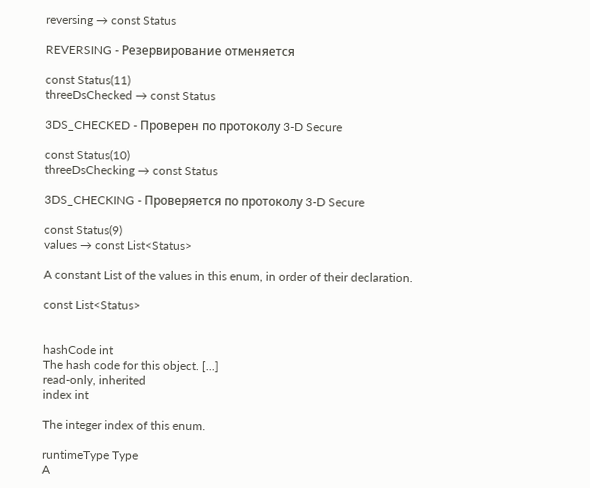reversing → const Status

REVERSING - Резервирование отменяется

const Status(11)
threeDsChecked → const Status

3DS_CHECKED - Проверен по протоколу 3-D Secure

const Status(10)
threeDsChecking → const Status

3DS_CHECKING - Проверяется по протоколу 3-D Secure

const Status(9)
values → const List<Status>

A constant List of the values in this enum, in order of their declaration.

const List<Status>


hashCode int
The hash code for this object. [...]
read-only, inherited
index int

The integer index of this enum.

runtimeType Type
A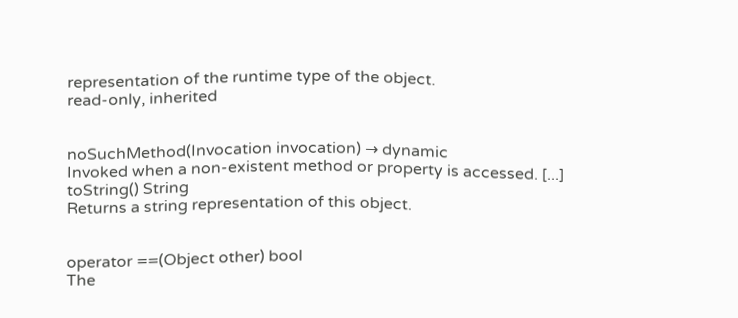representation of the runtime type of the object.
read-only, inherited


noSuchMethod(Invocation invocation) → dynamic
Invoked when a non-existent method or property is accessed. [...]
toString() String
Returns a string representation of this object.


operator ==(Object other) bool
The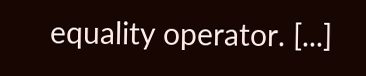equality operator. [...]